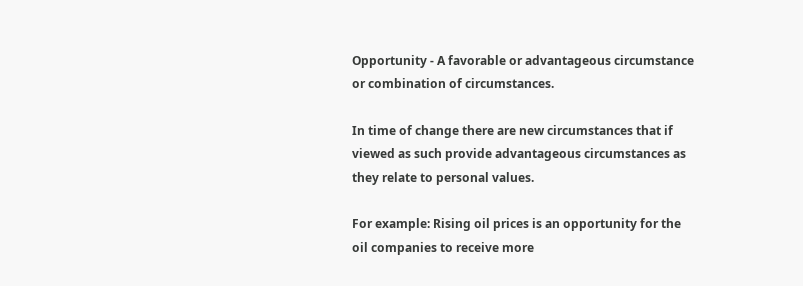Opportunity - A favorable or advantageous circumstance or combination of circumstances.

In time of change there are new circumstances that if viewed as such provide advantageous circumstances as they relate to personal values.

For example: Rising oil prices is an opportunity for the oil companies to receive more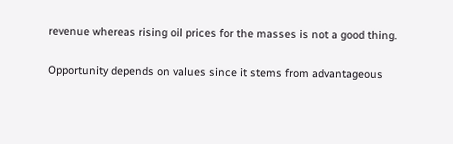revenue whereas rising oil prices for the masses is not a good thing.

Opportunity depends on values since it stems from advantageous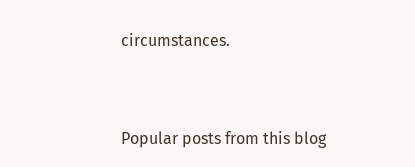circumstances.


Popular posts from this blog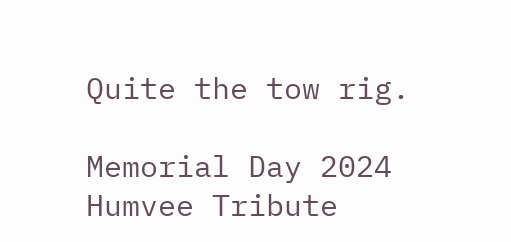Quite the tow rig.

Memorial Day 2024 Humvee Tribute